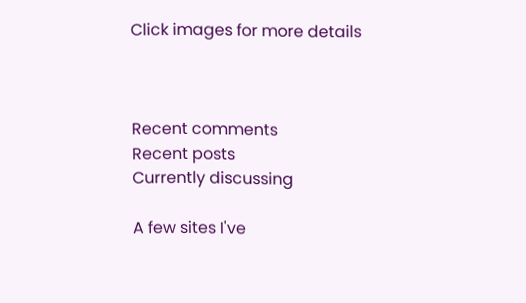Click images for more details



Recent comments
Recent posts
Currently discussing

A few sites I've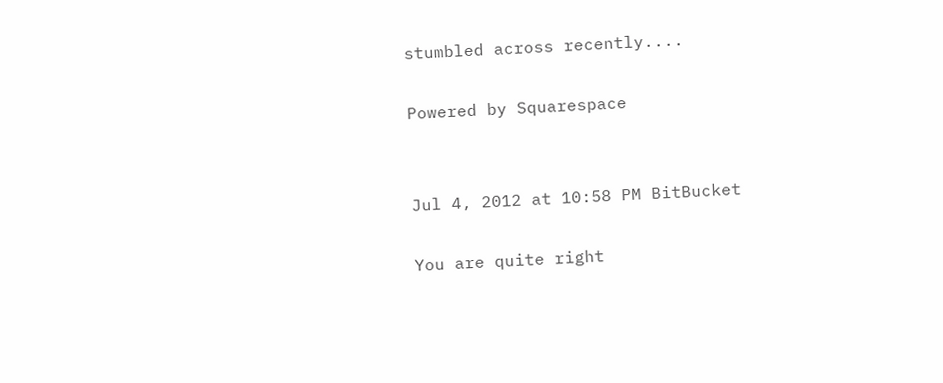stumbled across recently....

Powered by Squarespace


Jul 4, 2012 at 10:58 PM BitBucket

You are quite right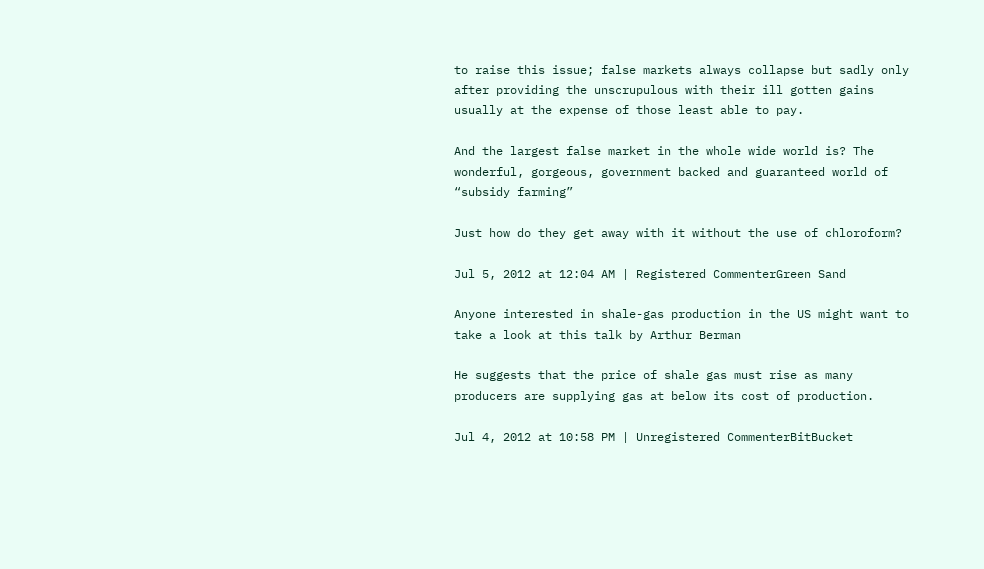to raise this issue; false markets always collapse but sadly only after providing the unscrupulous with their ill gotten gains usually at the expense of those least able to pay.

And the largest false market in the whole wide world is? The wonderful, gorgeous, government backed and guaranteed world of “subsidy farming”

Just how do they get away with it without the use of chloroform?

Jul 5, 2012 at 12:04 AM | Registered CommenterGreen Sand

Anyone interested in shale-gas production in the US might want to take a look at this talk by Arthur Berman

He suggests that the price of shale gas must rise as many producers are supplying gas at below its cost of production.

Jul 4, 2012 at 10:58 PM | Unregistered CommenterBitBucket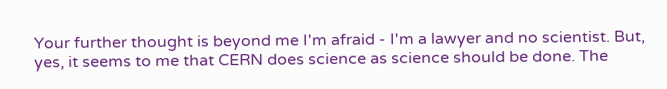Your further thought is beyond me I'm afraid - I'm a lawyer and no scientist. But, yes, it seems to me that CERN does science as science should be done. The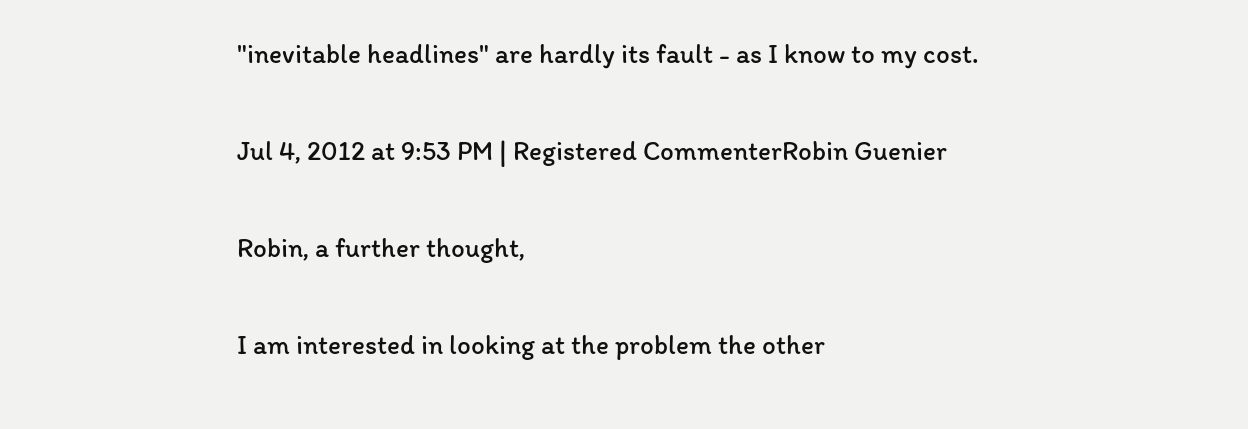"inevitable headlines" are hardly its fault - as I know to my cost.

Jul 4, 2012 at 9:53 PM | Registered CommenterRobin Guenier

Robin, a further thought,

I am interested in looking at the problem the other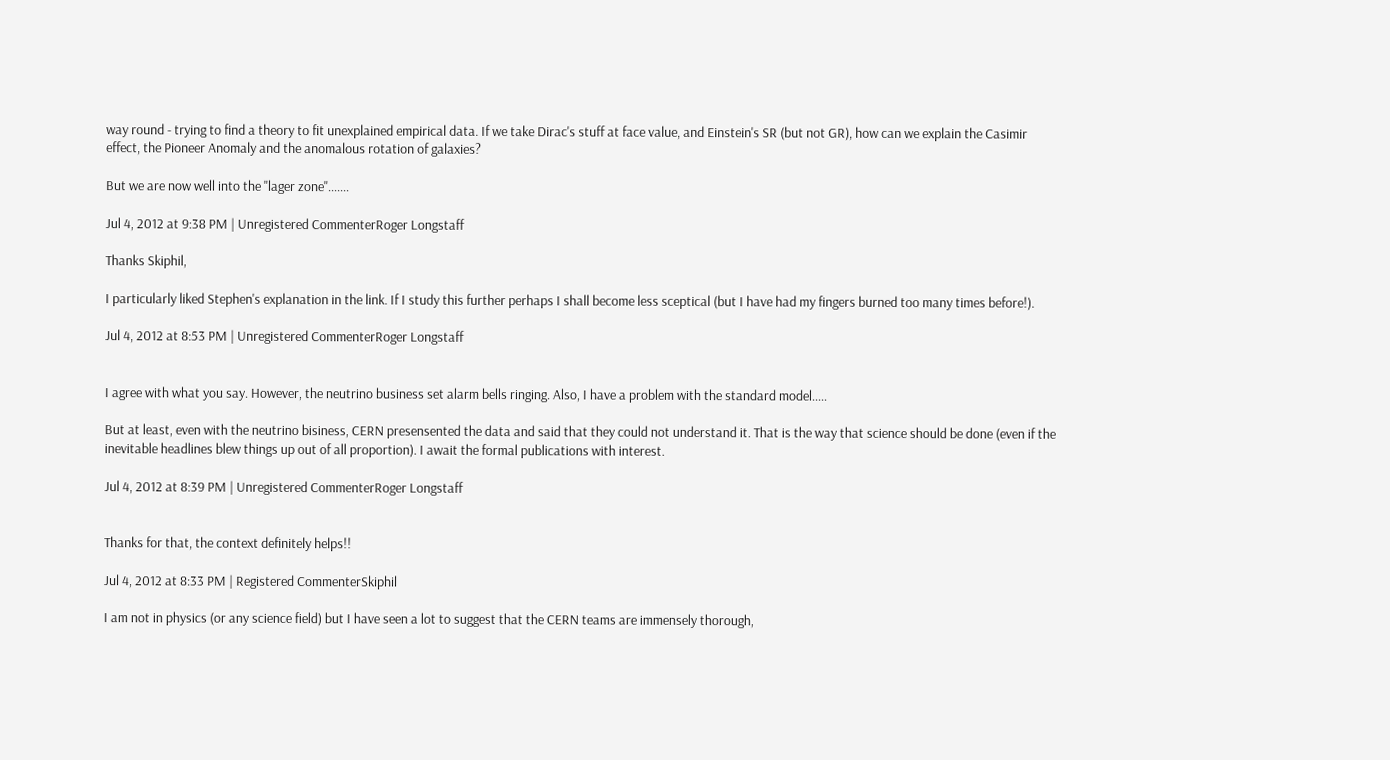way round - trying to find a theory to fit unexplained empirical data. If we take Dirac's stuff at face value, and Einstein's SR (but not GR), how can we explain the Casimir effect, the Pioneer Anomaly and the anomalous rotation of galaxies?

But we are now well into the "lager zone".......

Jul 4, 2012 at 9:38 PM | Unregistered CommenterRoger Longstaff

Thanks Skiphil,

I particularly liked Stephen's explanation in the link. If I study this further perhaps I shall become less sceptical (but I have had my fingers burned too many times before!).

Jul 4, 2012 at 8:53 PM | Unregistered CommenterRoger Longstaff


I agree with what you say. However, the neutrino business set alarm bells ringing. Also, I have a problem with the standard model.....

But at least, even with the neutrino bisiness, CERN presensented the data and said that they could not understand it. That is the way that science should be done (even if the inevitable headlines blew things up out of all proportion). I await the formal publications with interest.

Jul 4, 2012 at 8:39 PM | Unregistered CommenterRoger Longstaff


Thanks for that, the context definitely helps!!

Jul 4, 2012 at 8:33 PM | Registered CommenterSkiphil

I am not in physics (or any science field) but I have seen a lot to suggest that the CERN teams are immensely thorough,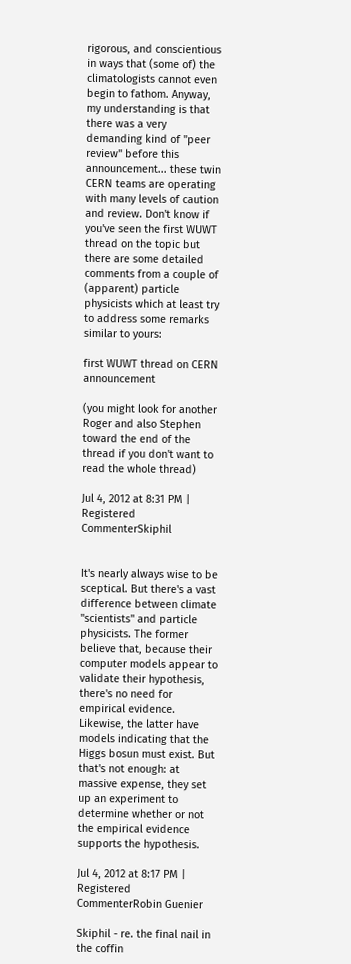rigorous, and conscientious in ways that (some of) the climatologists cannot even begin to fathom. Anyway, my understanding is that there was a very demanding kind of "peer review" before this announcement... these twin CERN teams are operating with many levels of caution and review. Don't know if you've seen the first WUWT thread on the topic but there are some detailed comments from a couple of (apparent) particle physicists which at least try to address some remarks similar to yours:

first WUWT thread on CERN announcement

(you might look for another Roger and also Stephen toward the end of the thread if you don't want to read the whole thread)

Jul 4, 2012 at 8:31 PM | Registered CommenterSkiphil


It's nearly always wise to be sceptical. But there's a vast difference between climate "scientists" and particle physicists. The former believe that, because their computer models appear to validate their hypothesis, there's no need for empirical evidence. Likewise, the latter have models indicating that the Higgs bosun must exist. But that's not enough: at massive expense, they set up an experiment to determine whether or not the empirical evidence supports the hypothesis.

Jul 4, 2012 at 8:17 PM | Registered CommenterRobin Guenier

Skiphil - re. the final nail in the coffin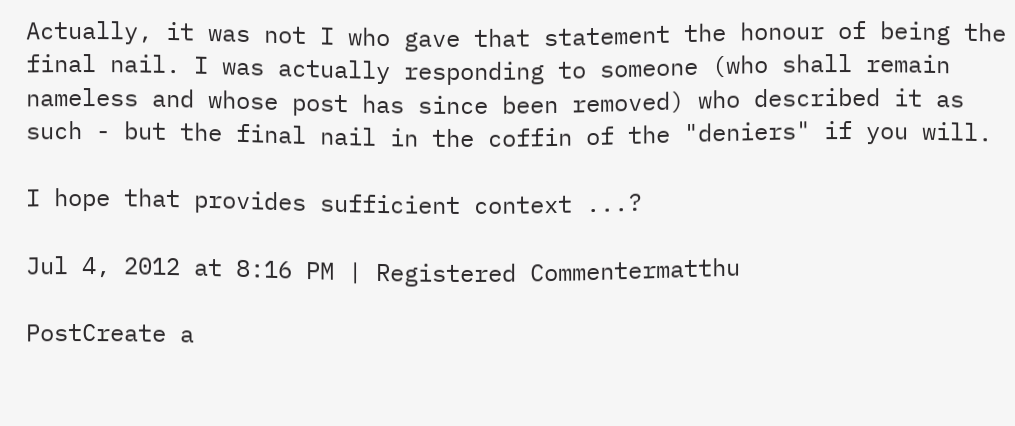Actually, it was not I who gave that statement the honour of being the final nail. I was actually responding to someone (who shall remain nameless and whose post has since been removed) who described it as such - but the final nail in the coffin of the "deniers" if you will.

I hope that provides sufficient context ...?

Jul 4, 2012 at 8:16 PM | Registered Commentermatthu

PostCreate a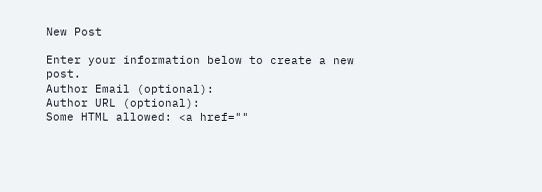New Post

Enter your information below to create a new post.
Author Email (optional):
Author URL (optional):
Some HTML allowed: <a href=""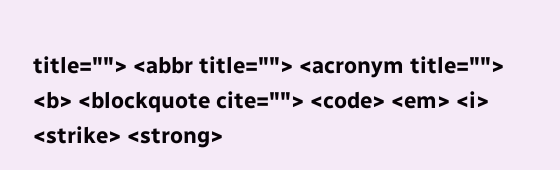title=""> <abbr title=""> <acronym title=""> <b> <blockquote cite=""> <code> <em> <i> <strike> <strong>